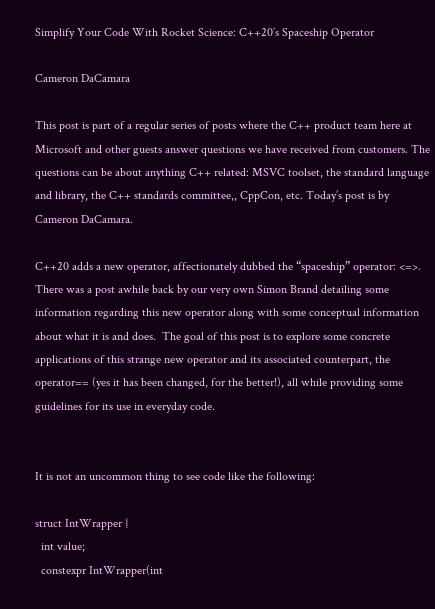Simplify Your Code With Rocket Science: C++20’s Spaceship Operator

Cameron DaCamara

This post is part of a regular series of posts where the C++ product team here at Microsoft and other guests answer questions we have received from customers. The questions can be about anything C++ related: MSVC toolset, the standard language and library, the C++ standards committee,, CppCon, etc. Today’s post is by Cameron DaCamara.

C++20 adds a new operator, affectionately dubbed the “spaceship” operator: <=>. There was a post awhile back by our very own Simon Brand detailing some information regarding this new operator along with some conceptual information about what it is and does.  The goal of this post is to explore some concrete applications of this strange new operator and its associated counterpart, the operator== (yes it has been changed, for the better!), all while providing some guidelines for its use in everyday code.


It is not an uncommon thing to see code like the following:

struct IntWrapper {
  int value;
  constexpr IntWrapper(int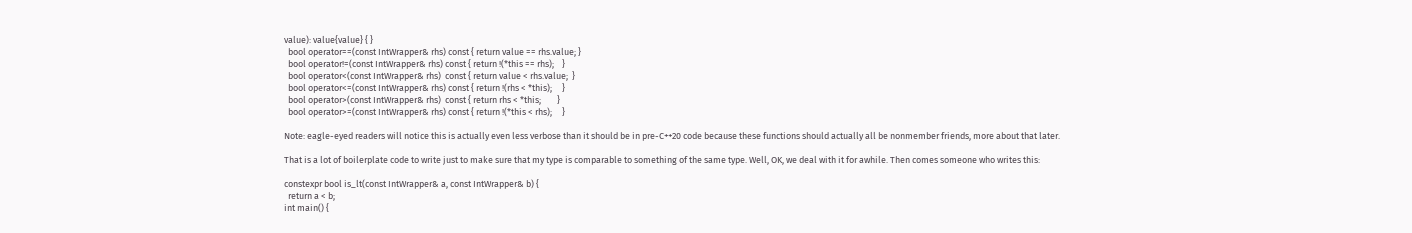value): value{value} { }
  bool operator==(const IntWrapper& rhs) const { return value == rhs.value; }
  bool operator!=(const IntWrapper& rhs) const { return !(*this == rhs);    }
  bool operator<(const IntWrapper& rhs)  const { return value < rhs.value;  }
  bool operator<=(const IntWrapper& rhs) const { return !(rhs < *this);     }
  bool operator>(const IntWrapper& rhs)  const { return rhs < *this;        }
  bool operator>=(const IntWrapper& rhs) const { return !(*this < rhs);     }

Note: eagle-eyed readers will notice this is actually even less verbose than it should be in pre-C++20 code because these functions should actually all be nonmember friends, more about that later.

That is a lot of boilerplate code to write just to make sure that my type is comparable to something of the same type. Well, OK, we deal with it for awhile. Then comes someone who writes this:

constexpr bool is_lt(const IntWrapper& a, const IntWrapper& b) {
  return a < b;
int main() {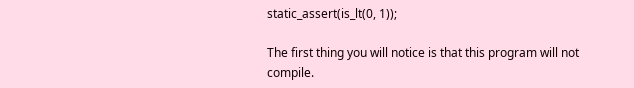static_assert(is_lt(0, 1));

The first thing you will notice is that this program will not compile.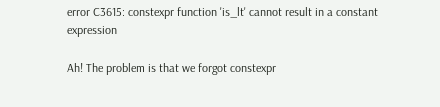error C3615: constexpr function 'is_lt' cannot result in a constant expression

Ah! The problem is that we forgot constexpr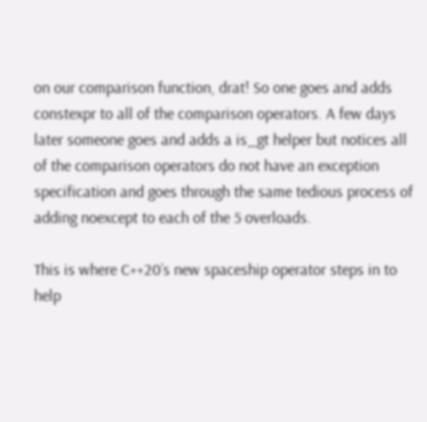on our comparison function, drat! So one goes and adds constexpr to all of the comparison operators. A few days later someone goes and adds a is_gt helper but notices all of the comparison operators do not have an exception specification and goes through the same tedious process of adding noexcept to each of the 5 overloads.

This is where C++20’s new spaceship operator steps in to help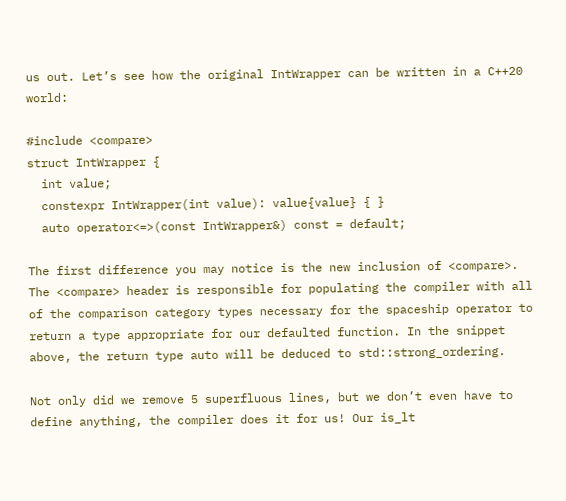us out. Let’s see how the original IntWrapper can be written in a C++20 world:

#include <compare>
struct IntWrapper {
  int value;
  constexpr IntWrapper(int value): value{value} { }
  auto operator<=>(const IntWrapper&) const = default;

The first difference you may notice is the new inclusion of <compare>. The <compare> header is responsible for populating the compiler with all of the comparison category types necessary for the spaceship operator to return a type appropriate for our defaulted function. In the snippet above, the return type auto will be deduced to std::strong_ordering.

Not only did we remove 5 superfluous lines, but we don’t even have to define anything, the compiler does it for us! Our is_lt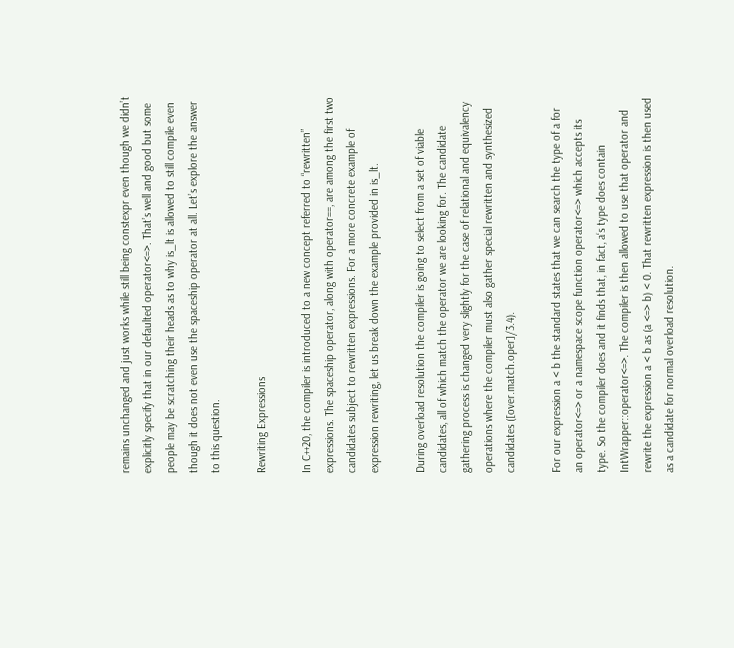remains unchanged and just works while still being constexpr even though we didn’t explicitly specify that in our defaulted operator<=>. That’s well and good but some people may be scratching their heads as to why is_lt is allowed to still compile even though it does not even use the spaceship operator at all. Let’s explore the answer to this question.

Rewriting Expressions

In C++20, the compiler is introduced to a new concept referred to “rewritten” expressions. The spaceship operator, along with operator==, are among the first two candidates subject to rewritten expressions. For a more concrete example of expression rewriting, let us break down the example provided in is_lt.

During overload resolution the compiler is going to select from a set of viable candidates, all of which match the operator we are looking for. The candidate gathering process is changed very slightly for the case of relational and equivalency operations where the compiler must also gather special rewritten and synthesized candidates ([over.match.oper]/3.4).

For our expression a < b the standard states that we can search the type of a for an operator<=> or a namespace scope function operator<=> which accepts its type. So the compiler does and it finds that, in fact, a‘s type does contain IntWrapper::operator<=>. The compiler is then allowed to use that operator and rewrite the expression a < b as (a <=> b) < 0. That rewritten expression is then used as a candidate for normal overload resolution.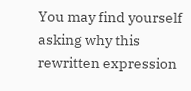You may find yourself asking why this rewritten expression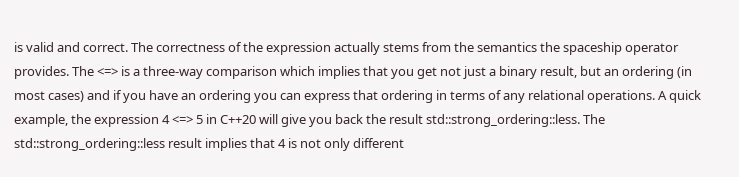is valid and correct. The correctness of the expression actually stems from the semantics the spaceship operator provides. The <=> is a three-way comparison which implies that you get not just a binary result, but an ordering (in most cases) and if you have an ordering you can express that ordering in terms of any relational operations. A quick example, the expression 4 <=> 5 in C++20 will give you back the result std::strong_ordering::less. The std::strong_ordering::less result implies that 4 is not only different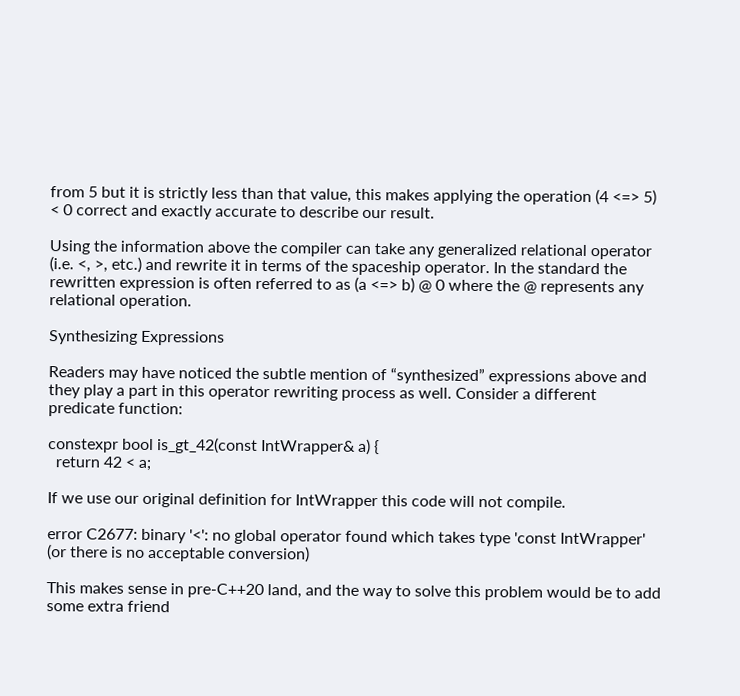from 5 but it is strictly less than that value, this makes applying the operation (4 <=> 5) < 0 correct and exactly accurate to describe our result.

Using the information above the compiler can take any generalized relational operator (i.e. <, >, etc.) and rewrite it in terms of the spaceship operator. In the standard the rewritten expression is often referred to as (a <=> b) @ 0 where the @ represents any relational operation.

Synthesizing Expressions

Readers may have noticed the subtle mention of “synthesized” expressions above and they play a part in this operator rewriting process as well. Consider a different predicate function:

constexpr bool is_gt_42(const IntWrapper& a) {
  return 42 < a;

If we use our original definition for IntWrapper this code will not compile.

error C2677: binary '<': no global operator found which takes type 'const IntWrapper' (or there is no acceptable conversion)

This makes sense in pre-C++20 land, and the way to solve this problem would be to add some extra friend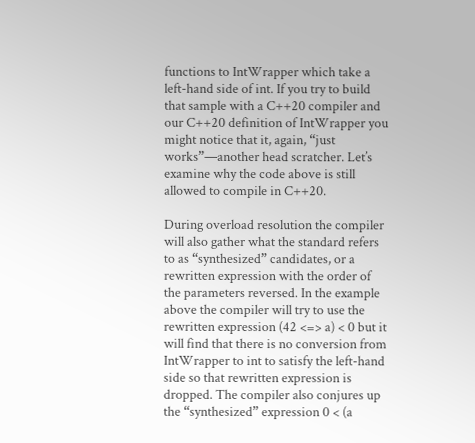functions to IntWrapper which take a left-hand side of int. If you try to build that sample with a C++20 compiler and our C++20 definition of IntWrapper you might notice that it, again, “just works”—another head scratcher. Let’s examine why the code above is still allowed to compile in C++20.

During overload resolution the compiler will also gather what the standard refers to as “synthesized” candidates, or a rewritten expression with the order of the parameters reversed. In the example above the compiler will try to use the rewritten expression (42 <=> a) < 0 but it will find that there is no conversion from IntWrapper to int to satisfy the left-hand side so that rewritten expression is dropped. The compiler also conjures up the “synthesized” expression 0 < (a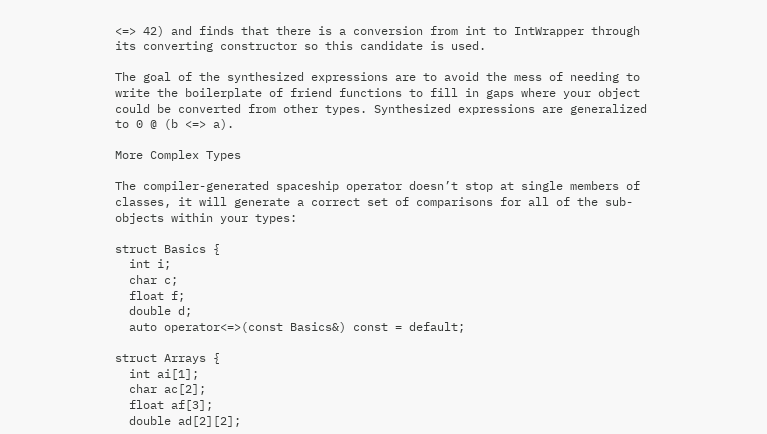<=> 42) and finds that there is a conversion from int to IntWrapper through its converting constructor so this candidate is used.

The goal of the synthesized expressions are to avoid the mess of needing to write the boilerplate of friend functions to fill in gaps where your object could be converted from other types. Synthesized expressions are generalized to 0 @ (b <=> a).

More Complex Types

The compiler-generated spaceship operator doesn’t stop at single members of classes, it will generate a correct set of comparisons for all of the sub-objects within your types:

struct Basics {
  int i;
  char c;
  float f;
  double d;
  auto operator<=>(const Basics&) const = default;

struct Arrays {
  int ai[1];
  char ac[2];
  float af[3];
  double ad[2][2];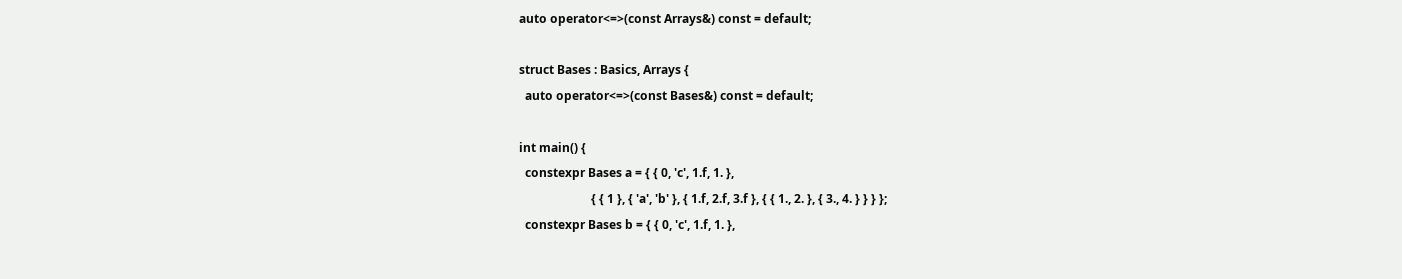auto operator<=>(const Arrays&) const = default;

struct Bases : Basics, Arrays {
  auto operator<=>(const Bases&) const = default;

int main() {
  constexpr Bases a = { { 0, 'c', 1.f, 1. },
                        { { 1 }, { 'a', 'b' }, { 1.f, 2.f, 3.f }, { { 1., 2. }, { 3., 4. } } } };
  constexpr Bases b = { { 0, 'c', 1.f, 1. },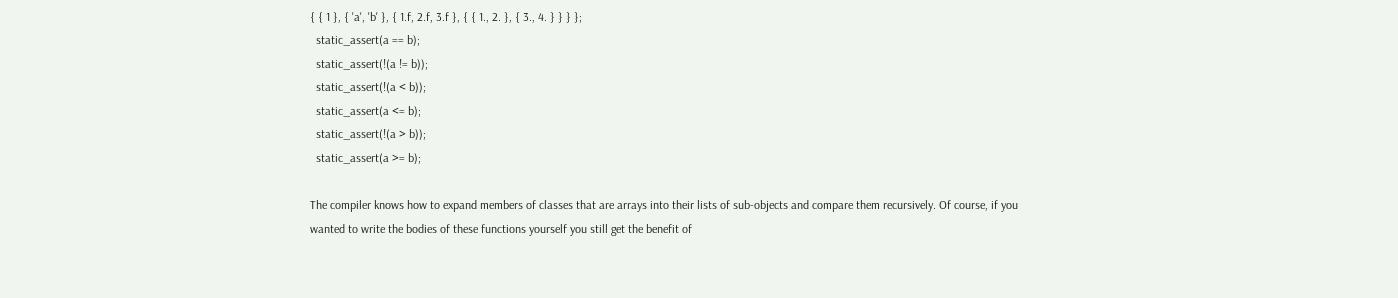{ { 1 }, { 'a', 'b' }, { 1.f, 2.f, 3.f }, { { 1., 2. }, { 3., 4. } } } };
  static_assert(a == b);
  static_assert(!(a != b));
  static_assert(!(a < b));
  static_assert(a <= b);
  static_assert(!(a > b));
  static_assert(a >= b);

The compiler knows how to expand members of classes that are arrays into their lists of sub-objects and compare them recursively. Of course, if you wanted to write the bodies of these functions yourself you still get the benefit of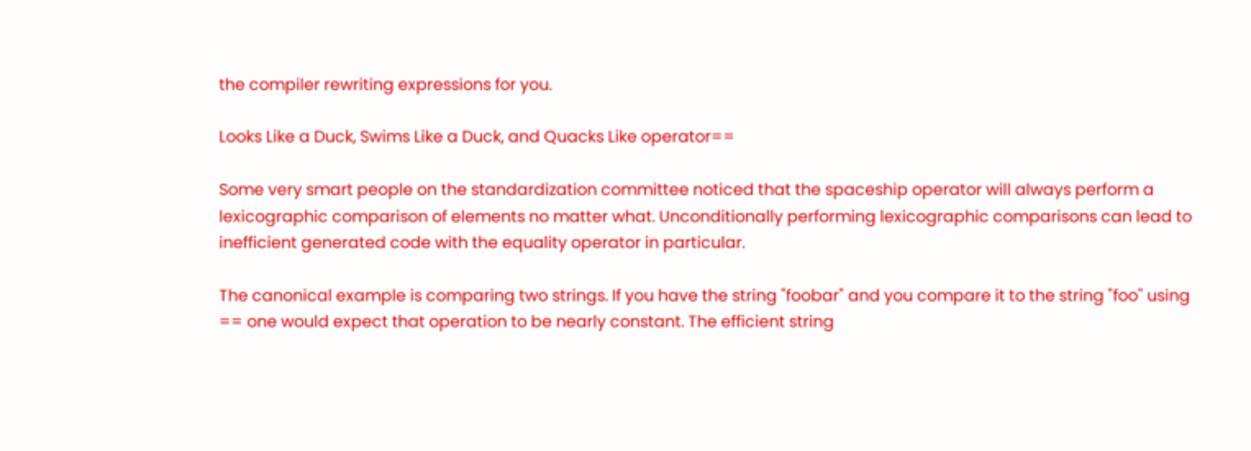the compiler rewriting expressions for you.

Looks Like a Duck, Swims Like a Duck, and Quacks Like operator==

Some very smart people on the standardization committee noticed that the spaceship operator will always perform a lexicographic comparison of elements no matter what. Unconditionally performing lexicographic comparisons can lead to inefficient generated code with the equality operator in particular.

The canonical example is comparing two strings. If you have the string "foobar" and you compare it to the string "foo" using == one would expect that operation to be nearly constant. The efficient string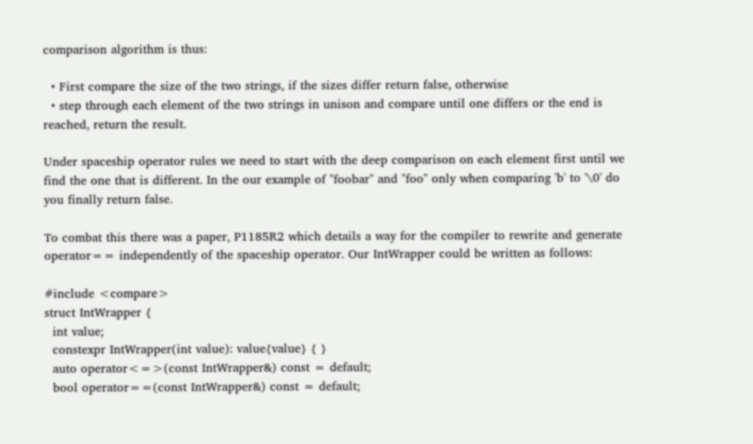comparison algorithm is thus:

  • First compare the size of the two strings, if the sizes differ return false, otherwise
  • step through each element of the two strings in unison and compare until one differs or the end is reached, return the result.

Under spaceship operator rules we need to start with the deep comparison on each element first until we find the one that is different. In the our example of "foobar" and "foo" only when comparing 'b' to '\0' do you finally return false.

To combat this there was a paper, P1185R2 which details a way for the compiler to rewrite and generate operator== independently of the spaceship operator. Our IntWrapper could be written as follows:

#include <compare>
struct IntWrapper {
  int value;
  constexpr IntWrapper(int value): value{value} { }
  auto operator<=>(const IntWrapper&) const = default;
  bool operator==(const IntWrapper&) const = default;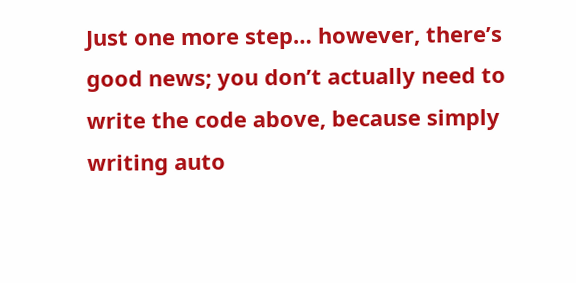Just one more step… however, there’s good news; you don’t actually need to write the code above, because simply writing auto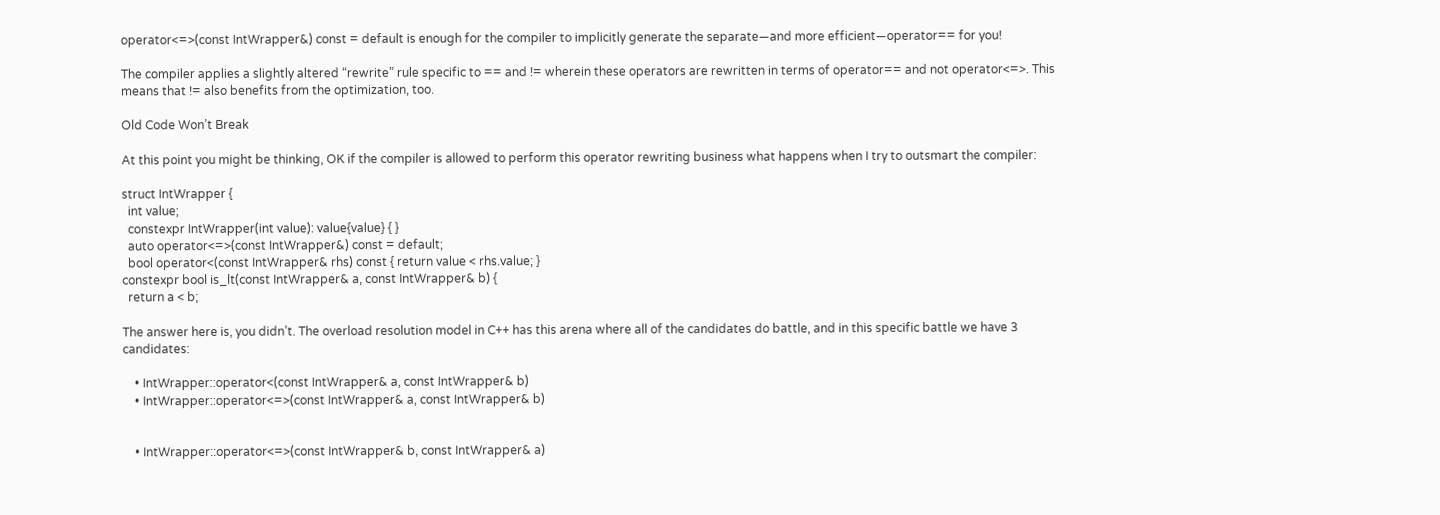operator<=>(const IntWrapper&) const = default is enough for the compiler to implicitly generate the separate—and more efficient—operator== for you!

The compiler applies a slightly altered “rewrite” rule specific to == and != wherein these operators are rewritten in terms of operator== and not operator<=>. This means that != also benefits from the optimization, too.

Old Code Won’t Break

At this point you might be thinking, OK if the compiler is allowed to perform this operator rewriting business what happens when I try to outsmart the compiler:

struct IntWrapper {
  int value;
  constexpr IntWrapper(int value): value{value} { }
  auto operator<=>(const IntWrapper&) const = default;
  bool operator<(const IntWrapper& rhs) const { return value < rhs.value; }
constexpr bool is_lt(const IntWrapper& a, const IntWrapper& b) {
  return a < b;

The answer here is, you didn’t. The overload resolution model in C++ has this arena where all of the candidates do battle, and in this specific battle we have 3 candidates:

    • IntWrapper::operator<(const IntWrapper& a, const IntWrapper& b)
    • IntWrapper::operator<=>(const IntWrapper& a, const IntWrapper& b)


    • IntWrapper::operator<=>(const IntWrapper& b, const IntWrapper& a)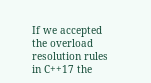If we accepted the overload resolution rules in C++17 the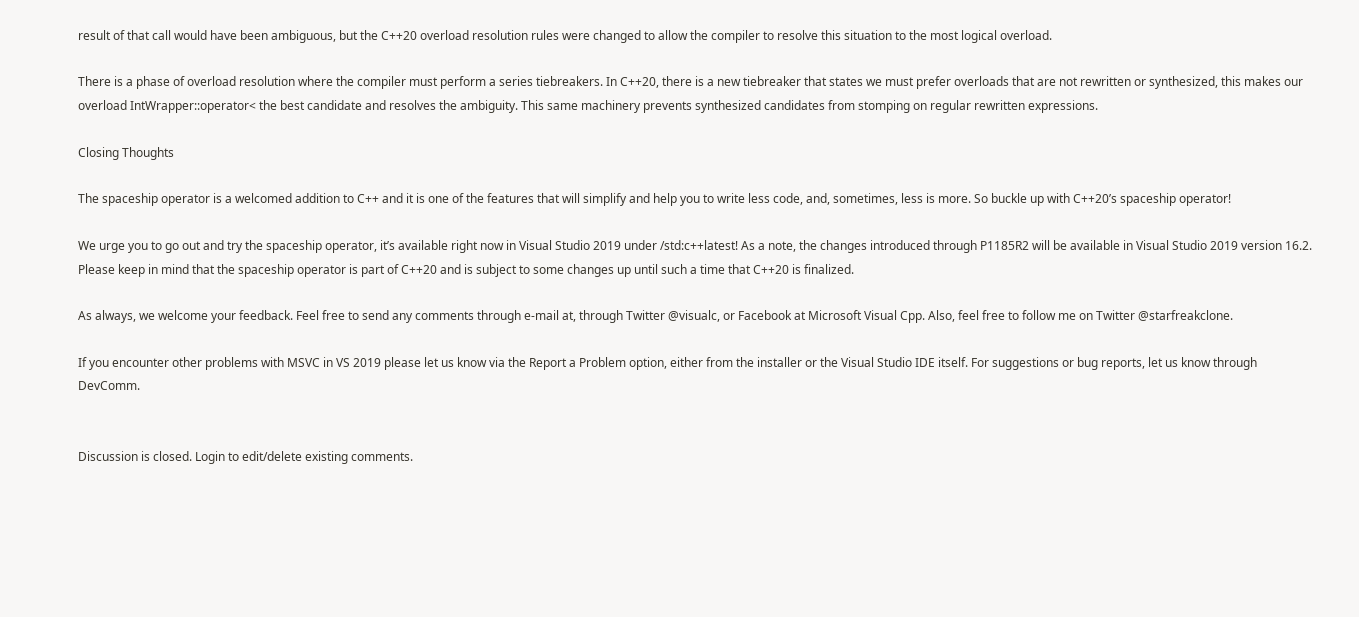result of that call would have been ambiguous, but the C++20 overload resolution rules were changed to allow the compiler to resolve this situation to the most logical overload.

There is a phase of overload resolution where the compiler must perform a series tiebreakers. In C++20, there is a new tiebreaker that states we must prefer overloads that are not rewritten or synthesized, this makes our overload IntWrapper::operator< the best candidate and resolves the ambiguity. This same machinery prevents synthesized candidates from stomping on regular rewritten expressions.

Closing Thoughts

The spaceship operator is a welcomed addition to C++ and it is one of the features that will simplify and help you to write less code, and, sometimes, less is more. So buckle up with C++20’s spaceship operator!

We urge you to go out and try the spaceship operator, it’s available right now in Visual Studio 2019 under /std:c++latest! As a note, the changes introduced through P1185R2 will be available in Visual Studio 2019 version 16.2. Please keep in mind that the spaceship operator is part of C++20 and is subject to some changes up until such a time that C++20 is finalized.

As always, we welcome your feedback. Feel free to send any comments through e-mail at, through Twitter @visualc, or Facebook at Microsoft Visual Cpp. Also, feel free to follow me on Twitter @starfreakclone.

If you encounter other problems with MSVC in VS 2019 please let us know via the Report a Problem option, either from the installer or the Visual Studio IDE itself. For suggestions or bug reports, let us know through DevComm.


Discussion is closed. Login to edit/delete existing comments.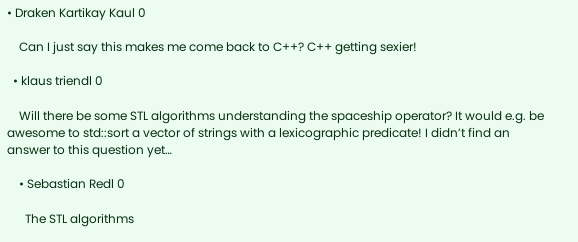• Draken Kartikay Kaul 0

    Can I just say this makes me come back to C++? C++ getting sexier!

  • klaus triendl 0

    Will there be some STL algorithms understanding the spaceship operator? It would e.g. be awesome to std::sort a vector of strings with a lexicographic predicate! I didn’t find an answer to this question yet…

    • Sebastian Redl 0

      The STL algorithms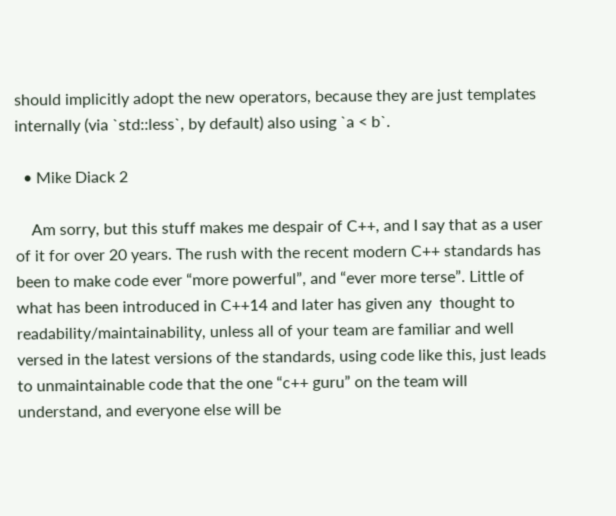should implicitly adopt the new operators, because they are just templates internally (via `std::less`, by default) also using `a < b`.

  • Mike Diack 2

    Am sorry, but this stuff makes me despair of C++, and I say that as a user of it for over 20 years. The rush with the recent modern C++ standards has been to make code ever “more powerful”, and “ever more terse”. Little of what has been introduced in C++14 and later has given any  thought to readability/maintainability, unless all of your team are familiar and well versed in the latest versions of the standards, using code like this, just leads to unmaintainable code that the one “c++ guru” on the team will understand, and everyone else will be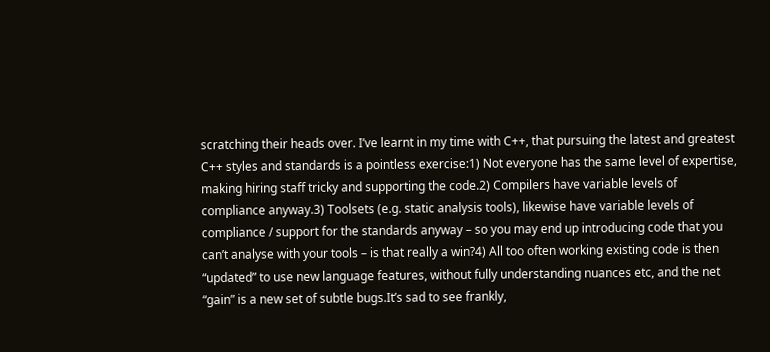scratching their heads over. I’ve learnt in my time with C++, that pursuing the latest and greatest C++ styles and standards is a pointless exercise:1) Not everyone has the same level of expertise, making hiring staff tricky and supporting the code.2) Compilers have variable levels of compliance anyway.3) Toolsets (e.g. static analysis tools), likewise have variable levels of compliance / support for the standards anyway – so you may end up introducing code that you can’t analyse with your tools – is that really a win?4) All too often working existing code is then “updated” to use new language features, without fully understanding nuances etc, and the net “gain” is a new set of subtle bugs.It’s sad to see frankly,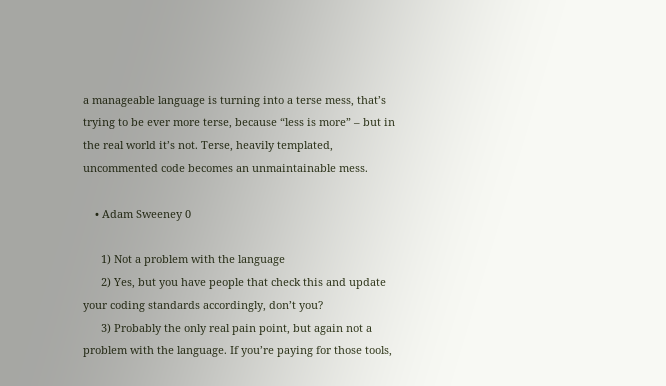a manageable language is turning into a terse mess, that’s trying to be ever more terse, because “less is more” – but in the real world it’s not. Terse, heavily templated, uncommented code becomes an unmaintainable mess.

    • Adam Sweeney 0

      1) Not a problem with the language
      2) Yes, but you have people that check this and update your coding standards accordingly, don’t you?
      3) Probably the only real pain point, but again not a problem with the language. If you’re paying for those tools,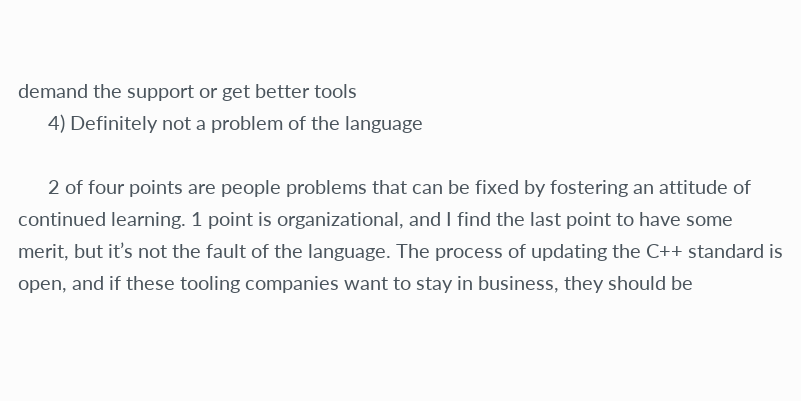demand the support or get better tools
      4) Definitely not a problem of the language

      2 of four points are people problems that can be fixed by fostering an attitude of continued learning. 1 point is organizational, and I find the last point to have some merit, but it’s not the fault of the language. The process of updating the C++ standard is open, and if these tooling companies want to stay in business, they should be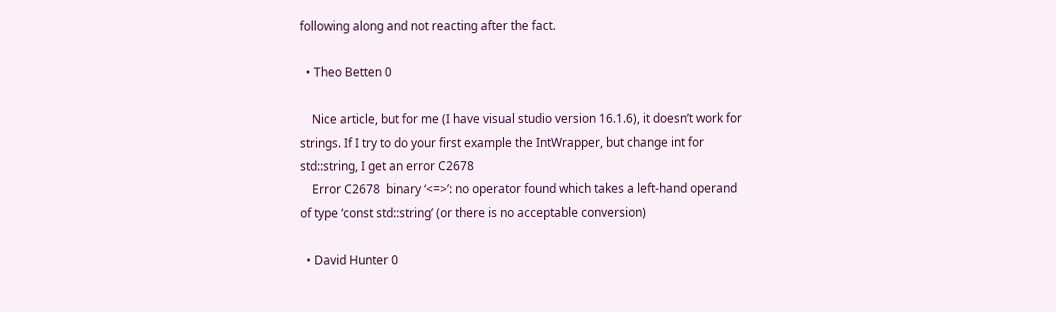following along and not reacting after the fact.

  • Theo Betten 0

    Nice article, but for me (I have visual studio version 16.1.6), it doesn’t work for strings. If I try to do your first example the IntWrapper, but change int for std::string, I get an error C2678
    Error C2678  binary ‘<=>’: no operator found which takes a left-hand operand of type ‘const std::string’ (or there is no acceptable conversion)

  • David Hunter 0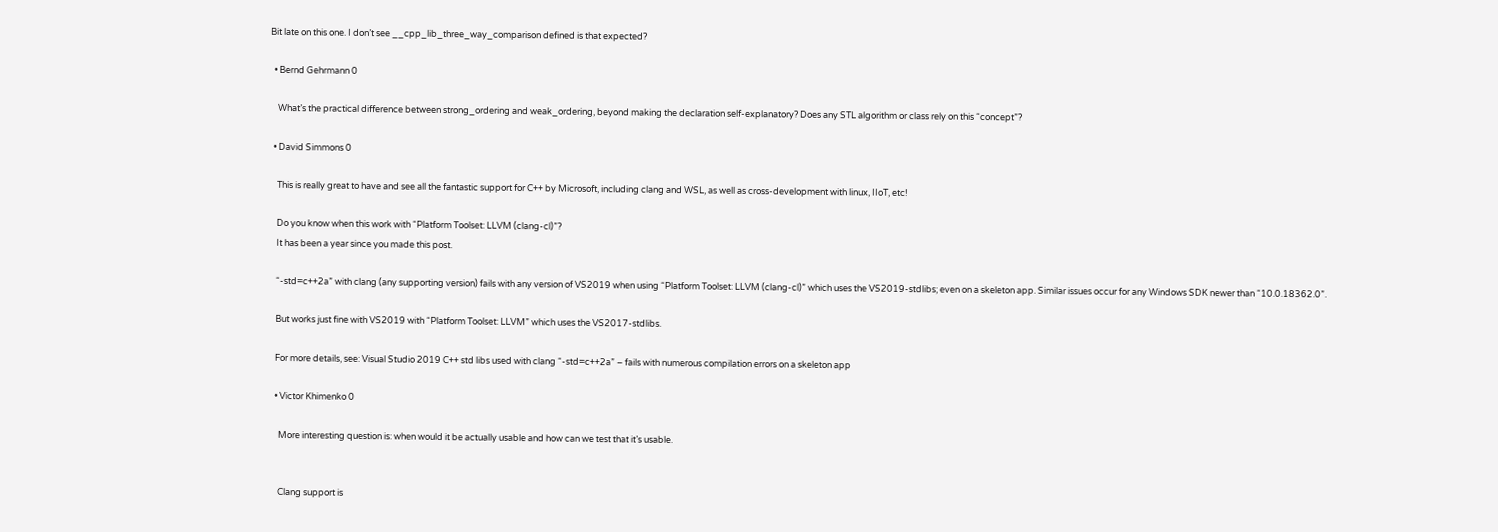Bit late on this one. I don’t see __cpp_lib_three_way_comparison defined is that expected?

  • Bernd Gehrmann 0

    What’s the practical difference between strong_ordering and weak_ordering, beyond making the declaration self-explanatory? Does any STL algorithm or class rely on this “concept”?

  • David Simmons 0

    This is really great to have and see all the fantastic support for C++ by Microsoft, including clang and WSL, as well as cross-development with linux, IIoT, etc!

    Do you know when this work with “Platform Toolset: LLVM (clang-cl)”?
    It has been a year since you made this post.

    “-std=c++2a” with clang (any supporting version) fails with any version of VS2019 when using “Platform Toolset: LLVM (clang-cl)” which uses the VS2019-stdlibs; even on a skeleton app. Similar issues occur for any Windows SDK newer than “10.0.18362.0”.

    But works just fine with VS2019 with “Platform Toolset: LLVM” which uses the VS2017-stdlibs.

    For more details, see: Visual Studio 2019 C++ std libs used with clang “-std=c++2a” – fails with numerous compilation errors on a skeleton app

    • Victor Khimenko 0

      More interesting question is: when would it be actually usable and how can we test that it’s usable.


      Clang support is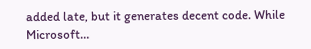added late, but it generates decent code. While Microsoft…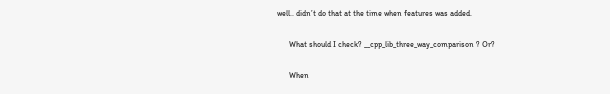well.. didn’t do that at the time when features was added.

      What should I check? __cpp_lib_three_way_comparison ? Or?

      When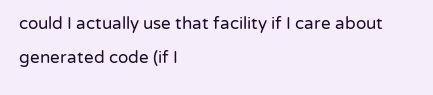could I actually use that facility if I care about generated code (if I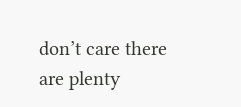don’t care there are plenty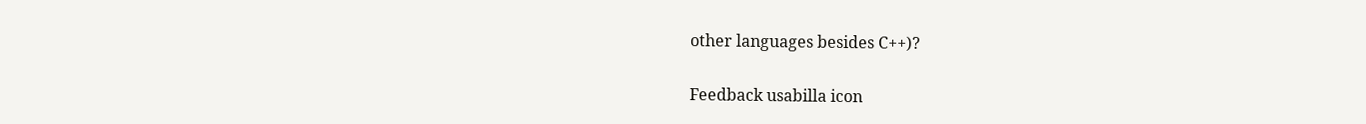other languages besides C++)?

Feedback usabilla icon